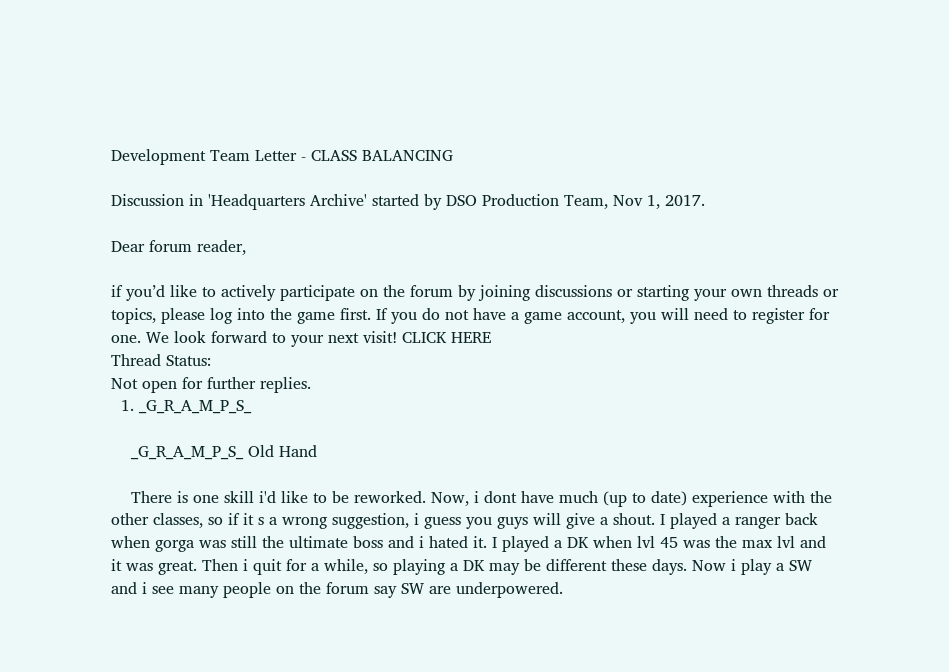Development Team Letter - CLASS BALANCING

Discussion in 'Headquarters Archive' started by DSO Production Team, Nov 1, 2017.

Dear forum reader,

if you’d like to actively participate on the forum by joining discussions or starting your own threads or topics, please log into the game first. If you do not have a game account, you will need to register for one. We look forward to your next visit! CLICK HERE
Thread Status:
Not open for further replies.
  1. _G_R_A_M_P_S_

    _G_R_A_M_P_S_ Old Hand

    There is one skill i'd like to be reworked. Now, i dont have much (up to date) experience with the other classes, so if it s a wrong suggestion, i guess you guys will give a shout. I played a ranger back when gorga was still the ultimate boss and i hated it. I played a DK when lvl 45 was the max lvl and it was great. Then i quit for a while, so playing a DK may be different these days. Now i play a SW and i see many people on the forum say SW are underpowered.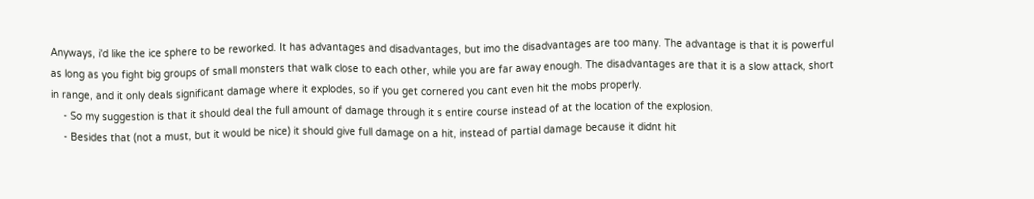Anyways, i'd like the ice sphere to be reworked. It has advantages and disadvantages, but imo the disadvantages are too many. The advantage is that it is powerful as long as you fight big groups of small monsters that walk close to each other, while you are far away enough. The disadvantages are that it is a slow attack, short in range, and it only deals significant damage where it explodes, so if you get cornered you cant even hit the mobs properly.
    - So my suggestion is that it should deal the full amount of damage through it s entire course instead of at the location of the explosion.
    - Besides that (not a must, but it would be nice) it should give full damage on a hit, instead of partial damage because it didnt hit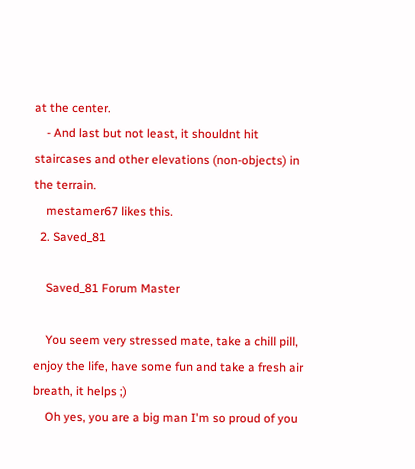at the center.
    - And last but not least, it shouldnt hit staircases and other elevations (non-objects) in the terrain.
    mestamer67 likes this.
  2. Saved_81

    Saved_81 Forum Master

    You seem very stressed mate, take a chill pill, enjoy the life, have some fun and take a fresh air breath, it helps ;)
    Oh yes, you are a big man I'm so proud of you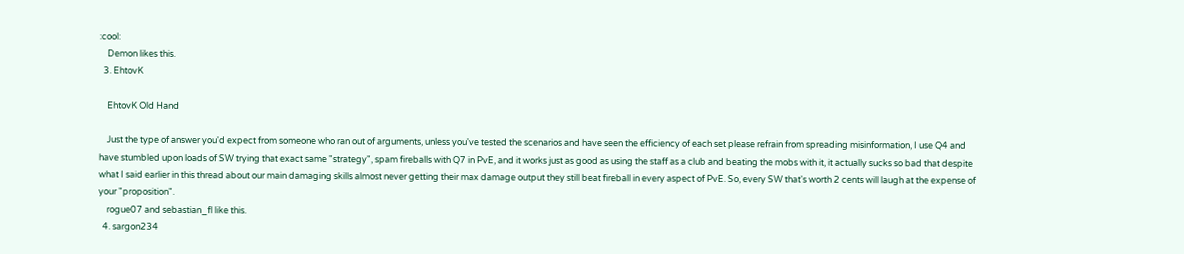:cool:
    Demon likes this.
  3. EhtovK

    EhtovK Old Hand

    Just the type of answer you'd expect from someone who ran out of arguments, unless you've tested the scenarios and have seen the efficiency of each set please refrain from spreading misinformation, I use Q4 and have stumbled upon loads of SW trying that exact same "strategy", spam fireballs with Q7 in PvE, and it works just as good as using the staff as a club and beating the mobs with it, it actually sucks so bad that despite what I said earlier in this thread about our main damaging skills almost never getting their max damage output they still beat fireball in every aspect of PvE. So, every SW that's worth 2 cents will laugh at the expense of your "proposition".
    rogue07 and sebastian_fl like this.
  4. sargon234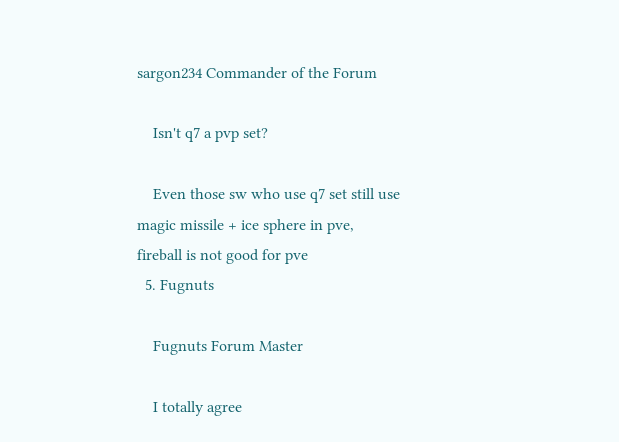sargon234 Commander of the Forum

    Isn't q7 a pvp set?

    Even those sw who use q7 set still use magic missile + ice sphere in pve, fireball is not good for pve
  5. Fugnuts

    Fugnuts Forum Master

    I totally agree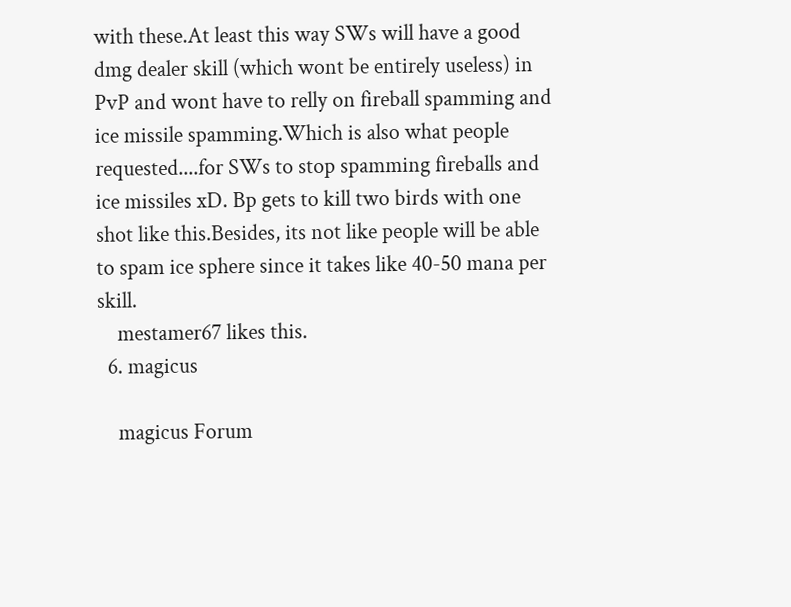with these.At least this way SWs will have a good dmg dealer skill (which wont be entirely useless) in PvP and wont have to relly on fireball spamming and ice missile spamming.Which is also what people requested....for SWs to stop spamming fireballs and ice missiles xD. Bp gets to kill two birds with one shot like this.Besides, its not like people will be able to spam ice sphere since it takes like 40-50 mana per skill.
    mestamer67 likes this.
  6. magicus

    magicus Forum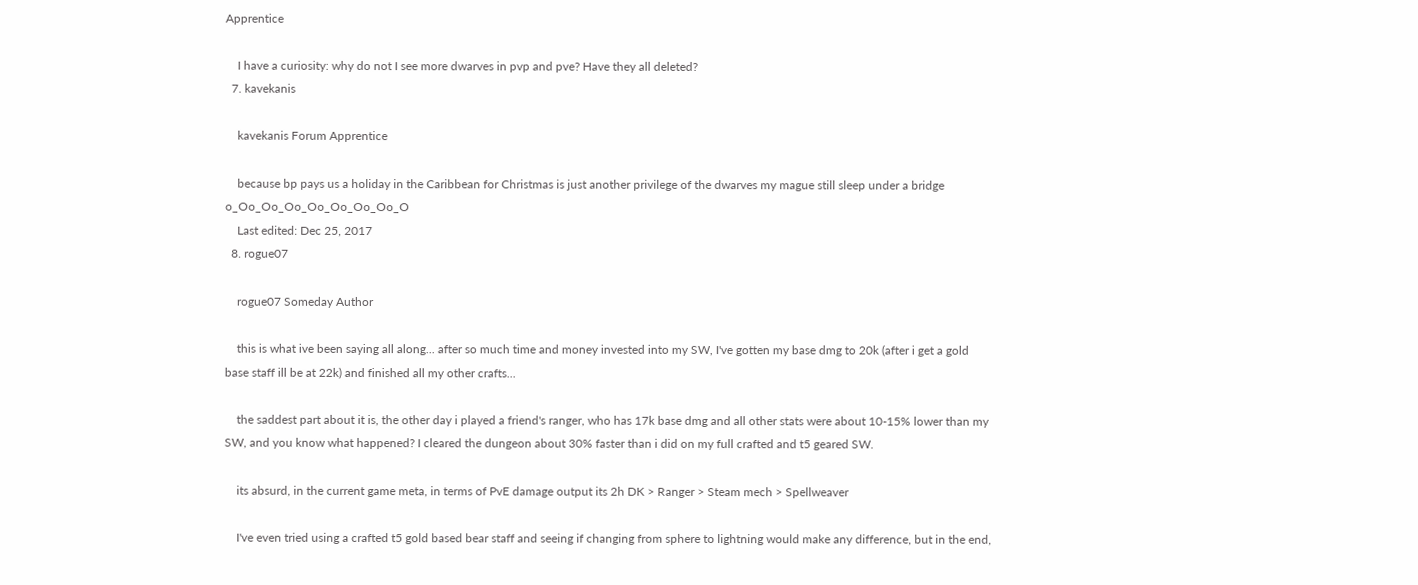Apprentice

    I have a curiosity: why do not I see more dwarves in pvp and pve? Have they all deleted?
  7. kavekanis

    kavekanis Forum Apprentice

    because bp pays us a holiday in the Caribbean for Christmas is just another privilege of the dwarves my mague still sleep under a bridge o_Oo_Oo_Oo_Oo_Oo_Oo_Oo_O
    Last edited: Dec 25, 2017
  8. rogue07

    rogue07 Someday Author

    this is what ive been saying all along... after so much time and money invested into my SW, I've gotten my base dmg to 20k (after i get a gold base staff ill be at 22k) and finished all my other crafts...

    the saddest part about it is, the other day i played a friend's ranger, who has 17k base dmg and all other stats were about 10-15% lower than my SW, and you know what happened? I cleared the dungeon about 30% faster than i did on my full crafted and t5 geared SW.

    its absurd, in the current game meta, in terms of PvE damage output its 2h DK > Ranger > Steam mech > Spellweaver

    I've even tried using a crafted t5 gold based bear staff and seeing if changing from sphere to lightning would make any difference, but in the end,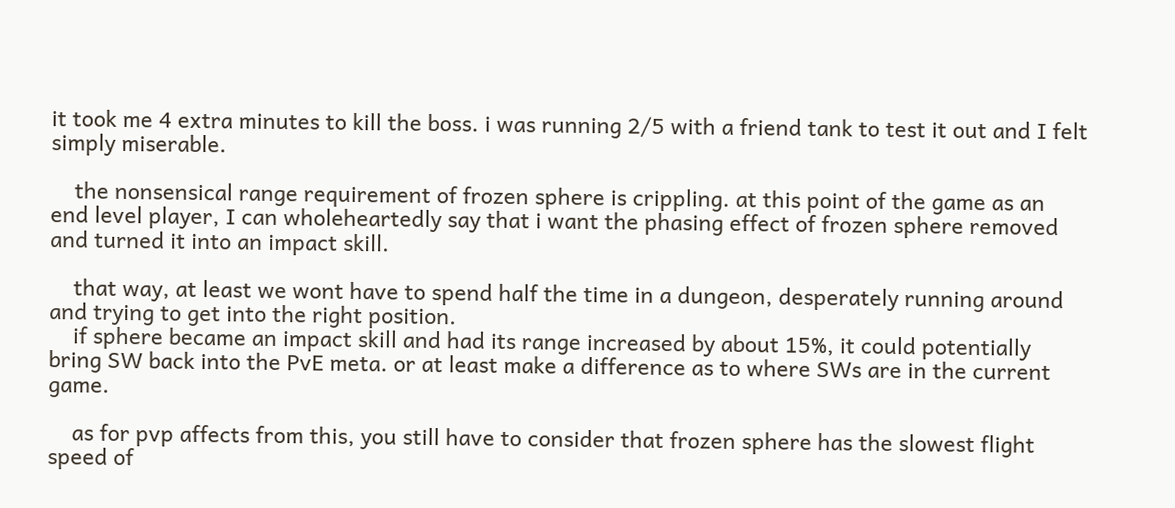it took me 4 extra minutes to kill the boss. i was running 2/5 with a friend tank to test it out and I felt simply miserable.

    the nonsensical range requirement of frozen sphere is crippling. at this point of the game as an end level player, I can wholeheartedly say that i want the phasing effect of frozen sphere removed and turned it into an impact skill.

    that way, at least we wont have to spend half the time in a dungeon, desperately running around and trying to get into the right position.
    if sphere became an impact skill and had its range increased by about 15%, it could potentially bring SW back into the PvE meta. or at least make a difference as to where SWs are in the current game.

    as for pvp affects from this, you still have to consider that frozen sphere has the slowest flight speed of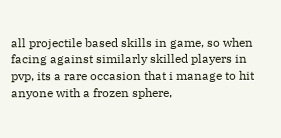all projectile based skills in game, so when facing against similarly skilled players in pvp, its a rare occasion that i manage to hit anyone with a frozen sphere,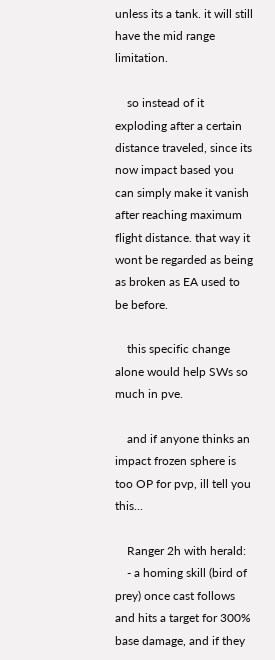unless its a tank. it will still have the mid range limitation.

    so instead of it exploding after a certain distance traveled, since its now impact based you can simply make it vanish after reaching maximum flight distance. that way it wont be regarded as being as broken as EA used to be before.

    this specific change alone would help SWs so much in pve.

    and if anyone thinks an impact frozen sphere is too OP for pvp, ill tell you this...

    Ranger 2h with herald:
    - a homing skill (bird of prey) once cast follows and hits a target for 300% base damage, and if they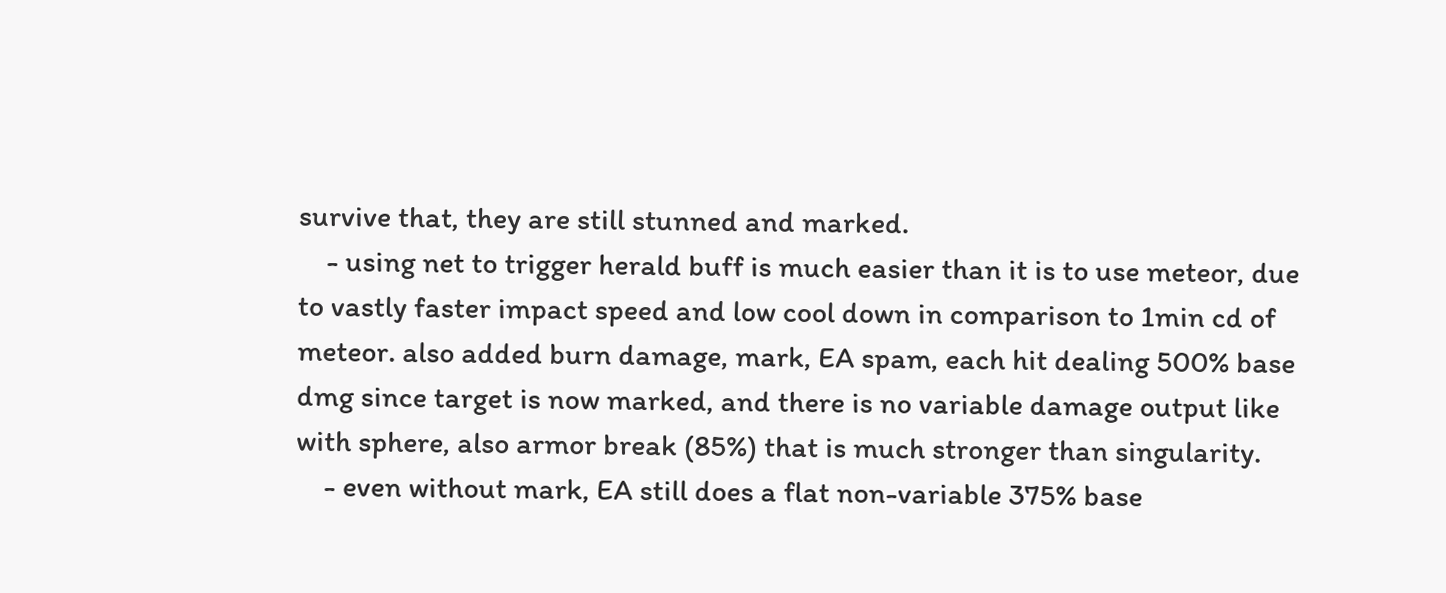survive that, they are still stunned and marked.
    - using net to trigger herald buff is much easier than it is to use meteor, due to vastly faster impact speed and low cool down in comparison to 1min cd of meteor. also added burn damage, mark, EA spam, each hit dealing 500% base dmg since target is now marked, and there is no variable damage output like with sphere, also armor break (85%) that is much stronger than singularity.
    - even without mark, EA still does a flat non-variable 375% base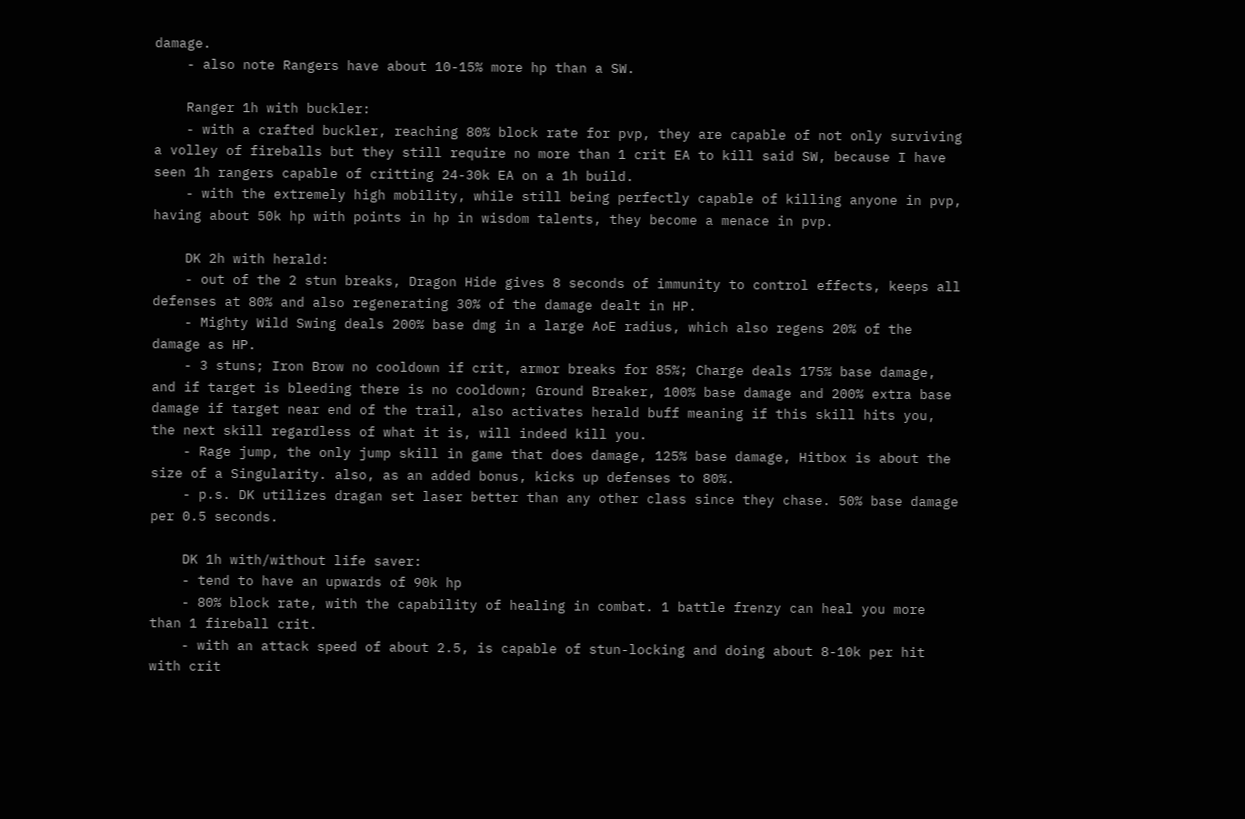damage.
    - also note Rangers have about 10-15% more hp than a SW.

    Ranger 1h with buckler:
    - with a crafted buckler, reaching 80% block rate for pvp, they are capable of not only surviving a volley of fireballs but they still require no more than 1 crit EA to kill said SW, because I have seen 1h rangers capable of critting 24-30k EA on a 1h build.
    - with the extremely high mobility, while still being perfectly capable of killing anyone in pvp, having about 50k hp with points in hp in wisdom talents, they become a menace in pvp.

    DK 2h with herald:
    - out of the 2 stun breaks, Dragon Hide gives 8 seconds of immunity to control effects, keeps all defenses at 80% and also regenerating 30% of the damage dealt in HP.
    - Mighty Wild Swing deals 200% base dmg in a large AoE radius, which also regens 20% of the damage as HP.
    - 3 stuns; Iron Brow no cooldown if crit, armor breaks for 85%; Charge deals 175% base damage, and if target is bleeding there is no cooldown; Ground Breaker, 100% base damage and 200% extra base damage if target near end of the trail, also activates herald buff meaning if this skill hits you, the next skill regardless of what it is, will indeed kill you.
    - Rage jump, the only jump skill in game that does damage, 125% base damage, Hitbox is about the size of a Singularity. also, as an added bonus, kicks up defenses to 80%.
    - p.s. DK utilizes dragan set laser better than any other class since they chase. 50% base damage per 0.5 seconds.

    DK 1h with/without life saver:
    - tend to have an upwards of 90k hp
    - 80% block rate, with the capability of healing in combat. 1 battle frenzy can heal you more than 1 fireball crit.
    - with an attack speed of about 2.5, is capable of stun-locking and doing about 8-10k per hit with crit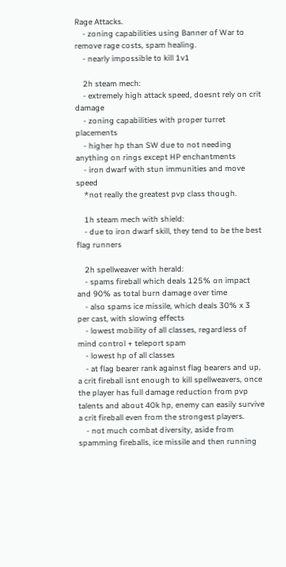Rage Attacks.
    - zoning capabilities using Banner of War to remove rage costs, spam healing.
    - nearly impossible to kill 1v1

    2h steam mech:
    - extremely high attack speed, doesnt rely on crit damage
    - zoning capabilities with proper turret placements
    - higher hp than SW due to not needing anything on rings except HP enchantments
    - iron dwarf with stun immunities and move speed
    *not really the greatest pvp class though.

    1h steam mech with shield:
    - due to iron dwarf skill, they tend to be the best flag runners

    2h spellweaver with herald:
    - spams fireball which deals 125% on impact and 90% as total burn damage over time
    - also spams ice missile, which deals 30% x 3 per cast, with slowing effects
    - lowest mobility of all classes, regardless of mind control + teleport spam
    - lowest hp of all classes
    - at flag bearer rank against flag bearers and up, a crit fireball isnt enough to kill spellweavers, once the player has full damage reduction from pvp talents and about 40k hp, enemy can easily survive a crit fireball even from the strongest players.
    - not much combat diversity, aside from spamming fireballs, ice missile and then running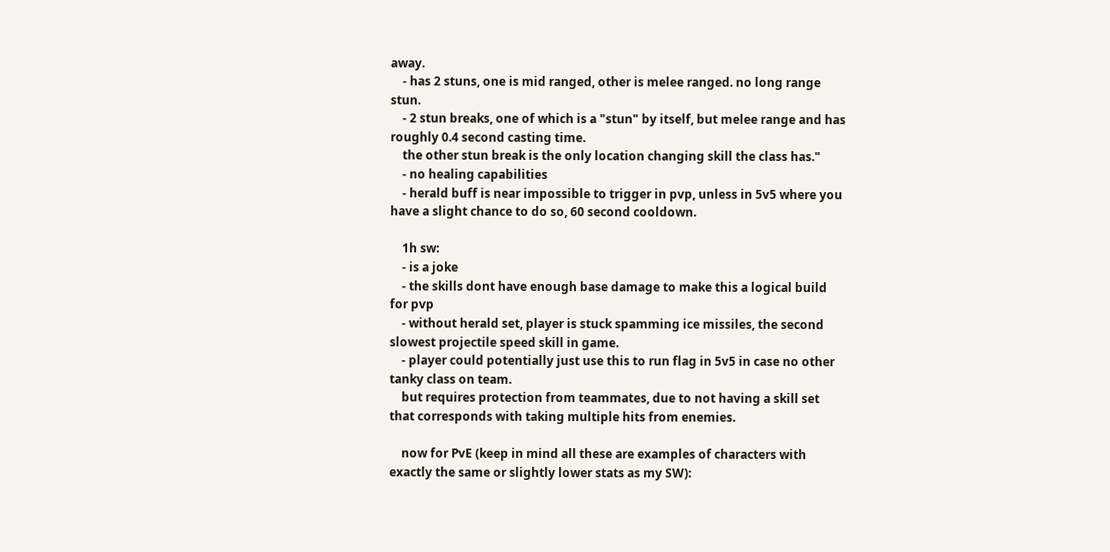away.
    - has 2 stuns, one is mid ranged, other is melee ranged. no long range stun.
    - 2 stun breaks, one of which is a "stun" by itself, but melee range and has roughly 0.4 second casting time.
    the other stun break is the only location changing skill the class has."
    - no healing capabilities
    - herald buff is near impossible to trigger in pvp, unless in 5v5 where you have a slight chance to do so, 60 second cooldown.

    1h sw:
    - is a joke
    - the skills dont have enough base damage to make this a logical build for pvp
    - without herald set, player is stuck spamming ice missiles, the second slowest projectile speed skill in game.
    - player could potentially just use this to run flag in 5v5 in case no other tanky class on team.
    but requires protection from teammates, due to not having a skill set that corresponds with taking multiple hits from enemies.

    now for PvE (keep in mind all these are examples of characters with exactly the same or slightly lower stats as my SW):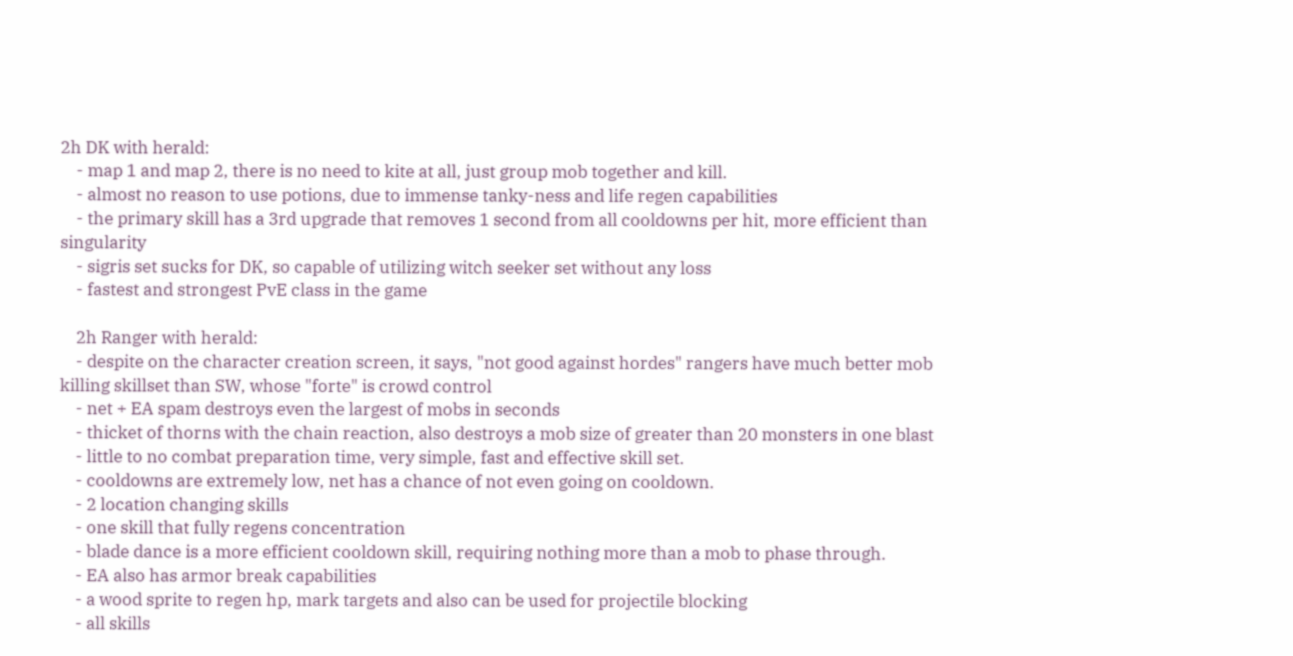2h DK with herald:
    - map 1 and map 2, there is no need to kite at all, just group mob together and kill.
    - almost no reason to use potions, due to immense tanky-ness and life regen capabilities
    - the primary skill has a 3rd upgrade that removes 1 second from all cooldowns per hit, more efficient than singularity
    - sigris set sucks for DK, so capable of utilizing witch seeker set without any loss
    - fastest and strongest PvE class in the game

    2h Ranger with herald:
    - despite on the character creation screen, it says, "not good against hordes" rangers have much better mob killing skillset than SW, whose "forte" is crowd control
    - net + EA spam destroys even the largest of mobs in seconds
    - thicket of thorns with the chain reaction, also destroys a mob size of greater than 20 monsters in one blast
    - little to no combat preparation time, very simple, fast and effective skill set.
    - cooldowns are extremely low, net has a chance of not even going on cooldown.
    - 2 location changing skills
    - one skill that fully regens concentration
    - blade dance is a more efficient cooldown skill, requiring nothing more than a mob to phase through.
    - EA also has armor break capabilities
    - a wood sprite to regen hp, mark targets and also can be used for projectile blocking
    - all skills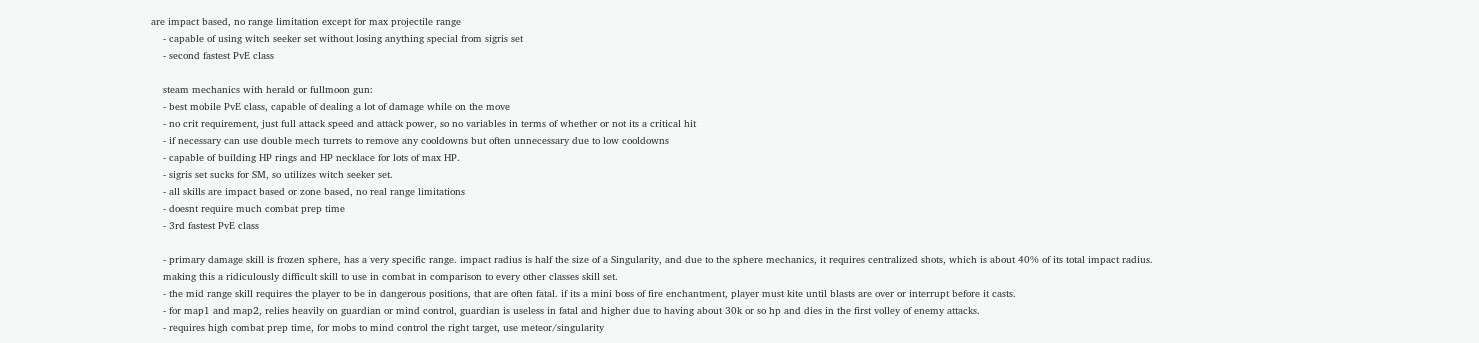are impact based, no range limitation except for max projectile range
    - capable of using witch seeker set without losing anything special from sigris set
    - second fastest PvE class

    steam mechanics with herald or fullmoon gun:
    - best mobile PvE class, capable of dealing a lot of damage while on the move
    - no crit requirement, just full attack speed and attack power, so no variables in terms of whether or not its a critical hit
    - if necessary can use double mech turrets to remove any cooldowns but often unnecessary due to low cooldowns
    - capable of building HP rings and HP necklace for lots of max HP.
    - sigris set sucks for SM, so utilizes witch seeker set.
    - all skills are impact based or zone based, no real range limitations
    - doesnt require much combat prep time
    - 3rd fastest PvE class

    - primary damage skill is frozen sphere, has a very specific range. impact radius is half the size of a Singularity, and due to the sphere mechanics, it requires centralized shots, which is about 40% of its total impact radius.
    making this a ridiculously difficult skill to use in combat in comparison to every other classes skill set.
    - the mid range skill requires the player to be in dangerous positions, that are often fatal. if its a mini boss of fire enchantment, player must kite until blasts are over or interrupt before it casts.
    - for map1 and map2, relies heavily on guardian or mind control, guardian is useless in fatal and higher due to having about 30k or so hp and dies in the first volley of enemy attacks.
    - requires high combat prep time, for mobs to mind control the right target, use meteor/singularity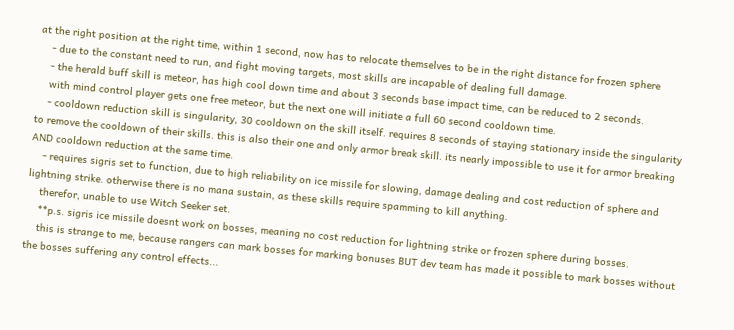at the right position at the right time, within 1 second, now has to relocate themselves to be in the right distance for frozen sphere
    - due to the constant need to run, and fight moving targets, most skills are incapable of dealing full damage.
    - the herald buff skill is meteor, has high cool down time and about 3 seconds base impact time, can be reduced to 2 seconds.
    with mind control player gets one free meteor, but the next one will initiate a full 60 second cooldown time.
    - cooldown reduction skill is singularity, 30 cooldown on the skill itself. requires 8 seconds of staying stationary inside the singularity to remove the cooldown of their skills. this is also their one and only armor break skill. its nearly impossible to use it for armor breaking AND cooldown reduction at the same time.
    - requires sigris set to function, due to high reliability on ice missile for slowing, damage dealing and cost reduction of sphere and lightning strike. otherwise there is no mana sustain, as these skills require spamming to kill anything.
    therefor, unable to use Witch Seeker set.
    **p.s. sigris ice missile doesnt work on bosses, meaning no cost reduction for lightning strike or frozen sphere during bosses.
    this is strange to me, because rangers can mark bosses for marking bonuses BUT dev team has made it possible to mark bosses without the bosses suffering any control effects...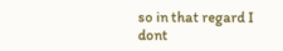so in that regard I dont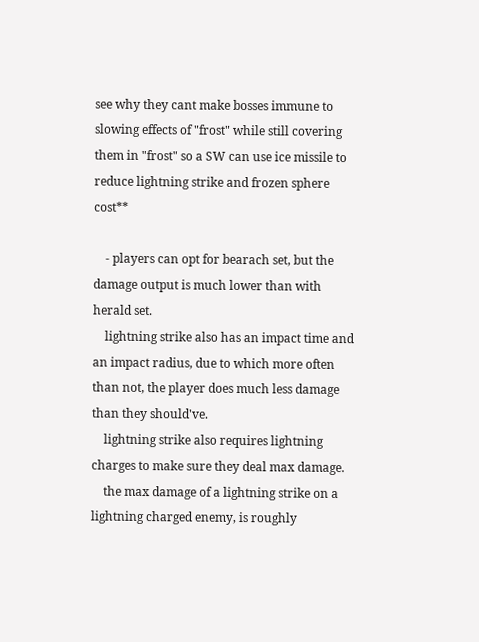see why they cant make bosses immune to slowing effects of "frost" while still covering them in "frost" so a SW can use ice missile to reduce lightning strike and frozen sphere cost**

    - players can opt for bearach set, but the damage output is much lower than with herald set.
    lightning strike also has an impact time and an impact radius, due to which more often than not, the player does much less damage than they should've.
    lightning strike also requires lightning charges to make sure they deal max damage.
    the max damage of a lightning strike on a lightning charged enemy, is roughly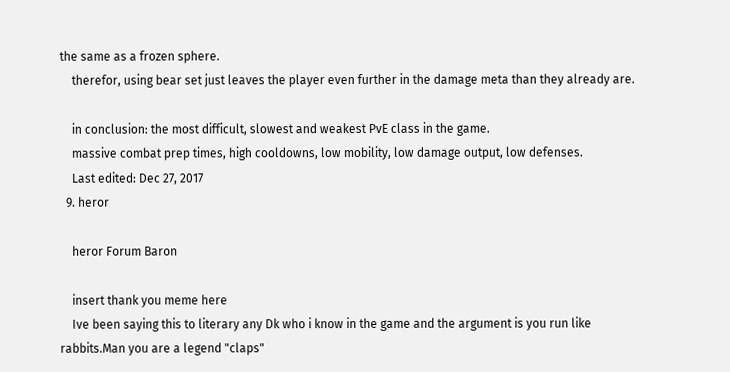the same as a frozen sphere.
    therefor, using bear set just leaves the player even further in the damage meta than they already are.

    in conclusion: the most difficult, slowest and weakest PvE class in the game.
    massive combat prep times, high cooldowns, low mobility, low damage output, low defenses.
    Last edited: Dec 27, 2017
  9. heror

    heror Forum Baron

    insert thank you meme here
    Ive been saying this to literary any Dk who i know in the game and the argument is you run like rabbits.Man you are a legend "claps"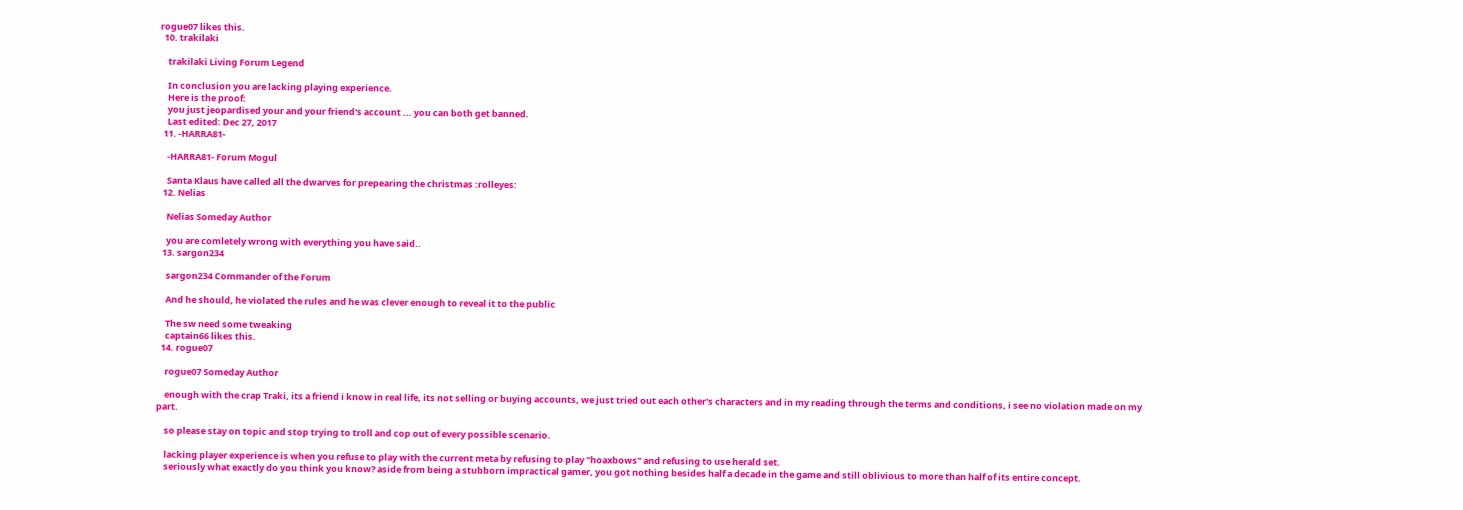rogue07 likes this.
  10. trakilaki

    trakilaki Living Forum Legend

    In conclusion you are lacking playing experience.
    Here is the proof:
    you just jeopardised your and your friend's account ... you can both get banned.
    Last edited: Dec 27, 2017
  11. -HARRA81-

    -HARRA81- Forum Mogul

    Santa Klaus have called all the dwarves for prepearing the christmas :rolleyes:
  12. Nelias

    Nelias Someday Author

    you are comletely wrong with everything you have said..
  13. sargon234

    sargon234 Commander of the Forum

    And he should, he violated the rules and he was clever enough to reveal it to the public

    The sw need some tweaking
    captain66 likes this.
  14. rogue07

    rogue07 Someday Author

    enough with the crap Traki, its a friend i know in real life, its not selling or buying accounts, we just tried out each other's characters and in my reading through the terms and conditions, i see no violation made on my part.

    so please stay on topic and stop trying to troll and cop out of every possible scenario.

    lacking player experience is when you refuse to play with the current meta by refusing to play "hoaxbows" and refusing to use herald set.
    seriously what exactly do you think you know? aside from being a stubborn impractical gamer, you got nothing besides half a decade in the game and still oblivious to more than half of its entire concept.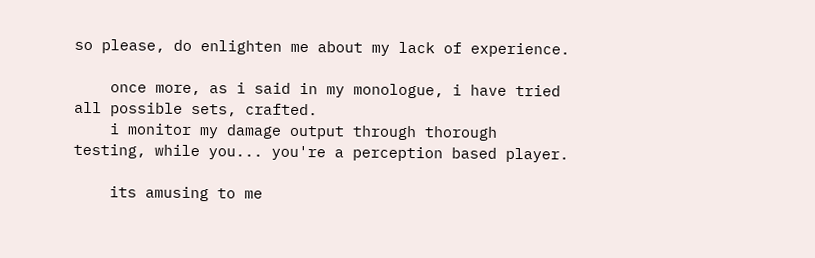so please, do enlighten me about my lack of experience.

    once more, as i said in my monologue, i have tried all possible sets, crafted.
    i monitor my damage output through thorough testing, while you... you're a perception based player.

    its amusing to me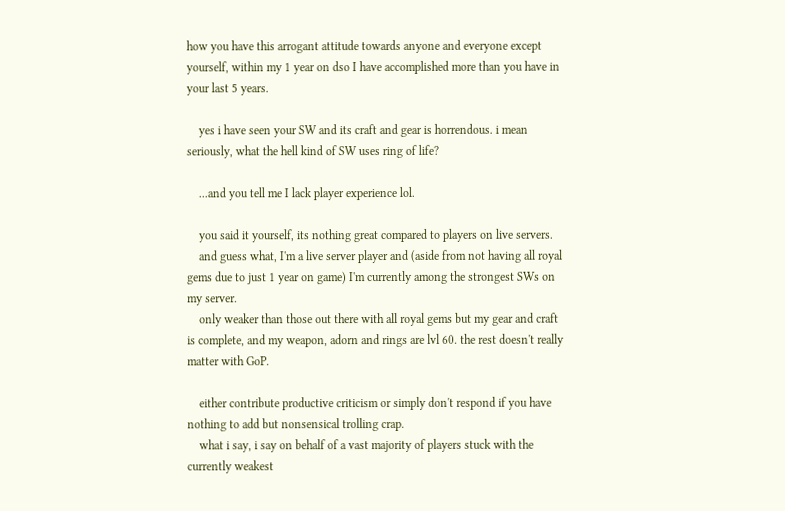how you have this arrogant attitude towards anyone and everyone except yourself, within my 1 year on dso I have accomplished more than you have in your last 5 years.

    yes i have seen your SW and its craft and gear is horrendous. i mean seriously, what the hell kind of SW uses ring of life?

    ...and you tell me I lack player experience lol.

    you said it yourself, its nothing great compared to players on live servers.
    and guess what, I'm a live server player and (aside from not having all royal gems due to just 1 year on game) I'm currently among the strongest SWs on my server.
    only weaker than those out there with all royal gems but my gear and craft is complete, and my weapon, adorn and rings are lvl 60. the rest doesn't really matter with GoP.

    either contribute productive criticism or simply don't respond if you have nothing to add but nonsensical trolling crap.
    what i say, i say on behalf of a vast majority of players stuck with the currently weakest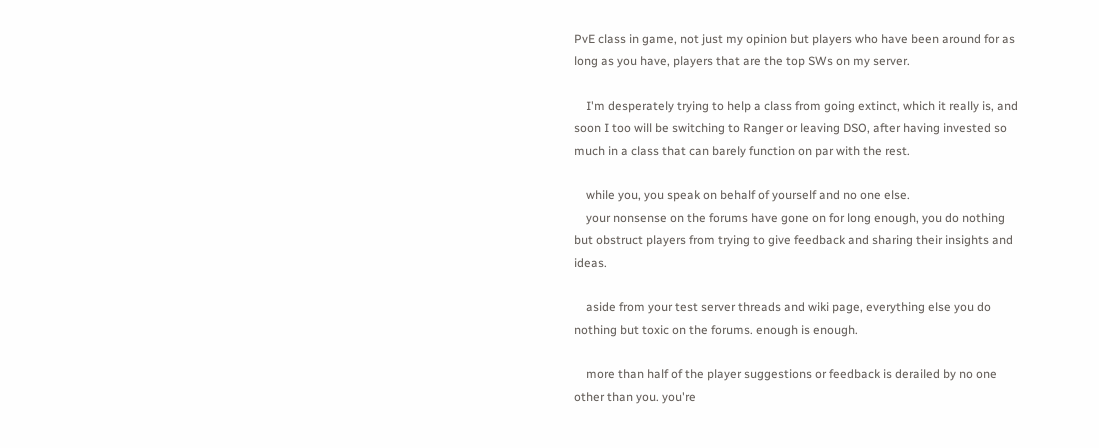PvE class in game, not just my opinion but players who have been around for as long as you have, players that are the top SWs on my server.

    I'm desperately trying to help a class from going extinct, which it really is, and soon I too will be switching to Ranger or leaving DSO, after having invested so much in a class that can barely function on par with the rest.

    while you, you speak on behalf of yourself and no one else.
    your nonsense on the forums have gone on for long enough, you do nothing but obstruct players from trying to give feedback and sharing their insights and ideas.

    aside from your test server threads and wiki page, everything else you do nothing but toxic on the forums. enough is enough.

    more than half of the player suggestions or feedback is derailed by no one other than you. you're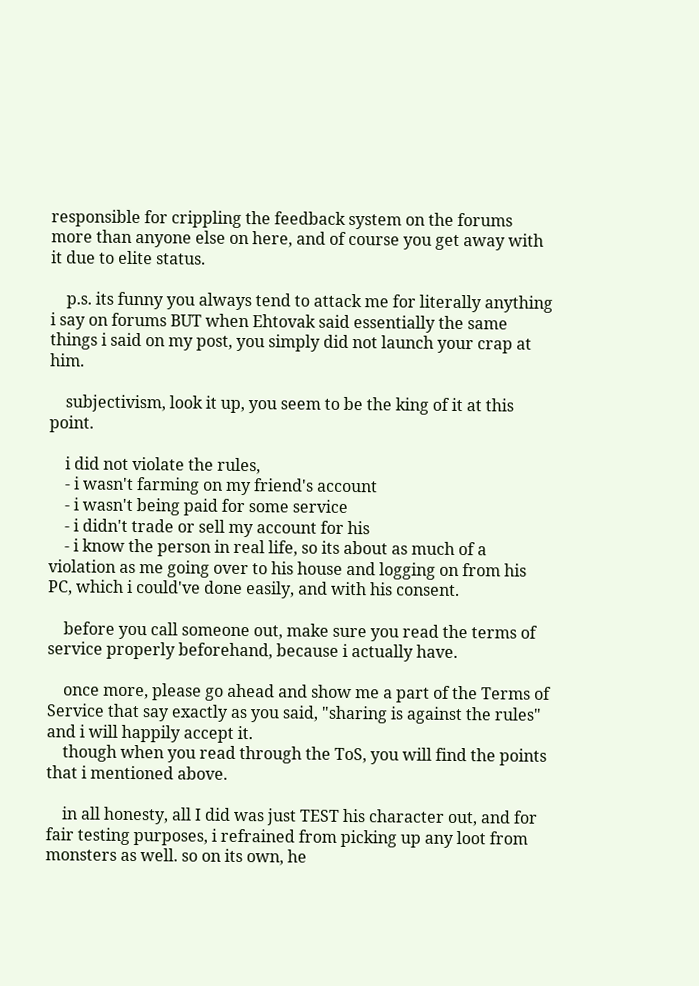responsible for crippling the feedback system on the forums more than anyone else on here, and of course you get away with it due to elite status.

    p.s. its funny you always tend to attack me for literally anything i say on forums BUT when Ehtovak said essentially the same things i said on my post, you simply did not launch your crap at him.

    subjectivism, look it up, you seem to be the king of it at this point.

    i did not violate the rules,
    - i wasn't farming on my friend's account
    - i wasn't being paid for some service
    - i didn't trade or sell my account for his
    - i know the person in real life, so its about as much of a violation as me going over to his house and logging on from his PC, which i could've done easily, and with his consent.

    before you call someone out, make sure you read the terms of service properly beforehand, because i actually have.

    once more, please go ahead and show me a part of the Terms of Service that say exactly as you said, "sharing is against the rules" and i will happily accept it.
    though when you read through the ToS, you will find the points that i mentioned above.

    in all honesty, all I did was just TEST his character out, and for fair testing purposes, i refrained from picking up any loot from monsters as well. so on its own, he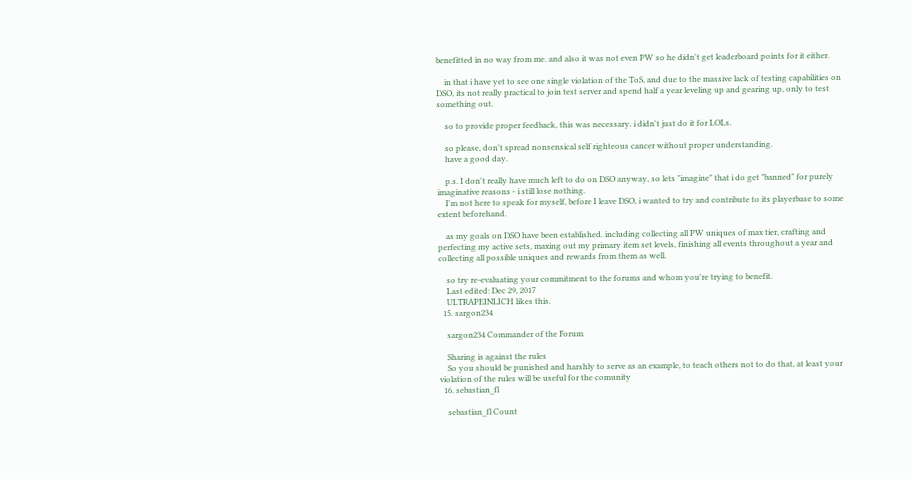benefitted in no way from me. and also it was not even PW so he didn't get leaderboard points for it either.

    in that i have yet to see one single violation of the ToS, and due to the massive lack of testing capabilities on DSO, its not really practical to join test server and spend half a year leveling up and gearing up, only to test something out.

    so to provide proper feedback, this was necessary. i didn't just do it for LOLs.

    so please, don't spread nonsensical self righteous cancer without proper understanding.
    have a good day.

    p.s. I don't really have much left to do on DSO anyway, so lets "imagine" that i do get "banned" for purely imaginative reasons - i still lose nothing.
    I'm not here to speak for myself, before I leave DSO, i wanted to try and contribute to its playerbase to some extent beforehand.

    as my goals on DSO have been established. including collecting all PW uniques of max tier, crafting and perfecting my active sets, maxing out my primary item set levels, finishing all events throughout a year and collecting all possible uniques and rewards from them as well.

    so try re-evaluating your commitment to the forums and whom you're trying to benefit.
    Last edited: Dec 29, 2017
    ULTRAPEINLICH likes this.
  15. sargon234

    sargon234 Commander of the Forum

    Sharing is against the rules
    So you should be punished and harshly to serve as an example, to teach others not to do that, at least your violation of the rules will be useful for the comunity
  16. sebastian_fl

    sebastian_fl Count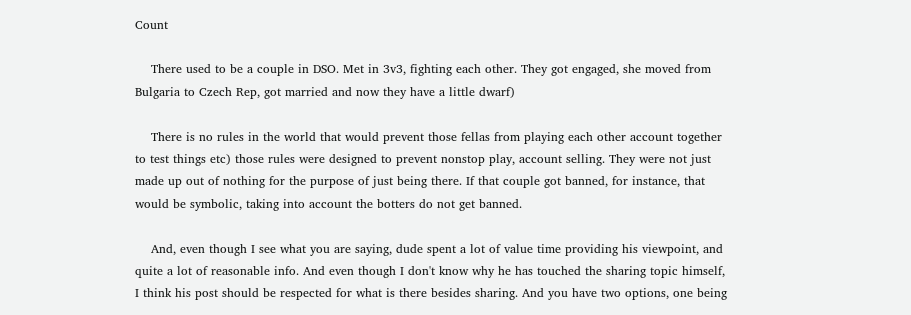Count

    There used to be a couple in DSO. Met in 3v3, fighting each other. They got engaged, she moved from Bulgaria to Czech Rep, got married and now they have a little dwarf)

    There is no rules in the world that would prevent those fellas from playing each other account together to test things etc) those rules were designed to prevent nonstop play, account selling. They were not just made up out of nothing for the purpose of just being there. If that couple got banned, for instance, that would be symbolic, taking into account the botters do not get banned.

    And, even though I see what you are saying, dude spent a lot of value time providing his viewpoint, and quite a lot of reasonable info. And even though I don't know why he has touched the sharing topic himself, I think his post should be respected for what is there besides sharing. And you have two options, one being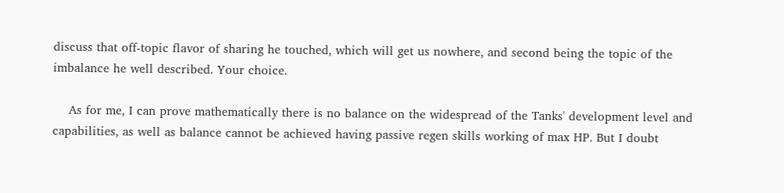discuss that off-topic flavor of sharing he touched, which will get us nowhere, and second being the topic of the imbalance he well described. Your choice.

    As for me, I can prove mathematically there is no balance on the widespread of the Tanks' development level and capabilities, as well as balance cannot be achieved having passive regen skills working of max HP. But I doubt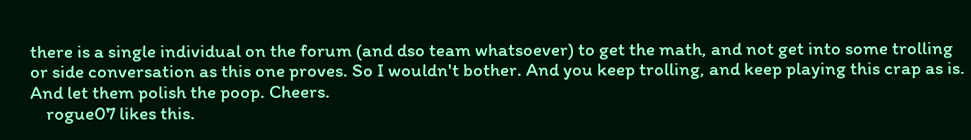there is a single individual on the forum (and dso team whatsoever) to get the math, and not get into some trolling or side conversation as this one proves. So I wouldn't bother. And you keep trolling, and keep playing this crap as is. And let them polish the poop. Cheers.
    rogue07 likes this.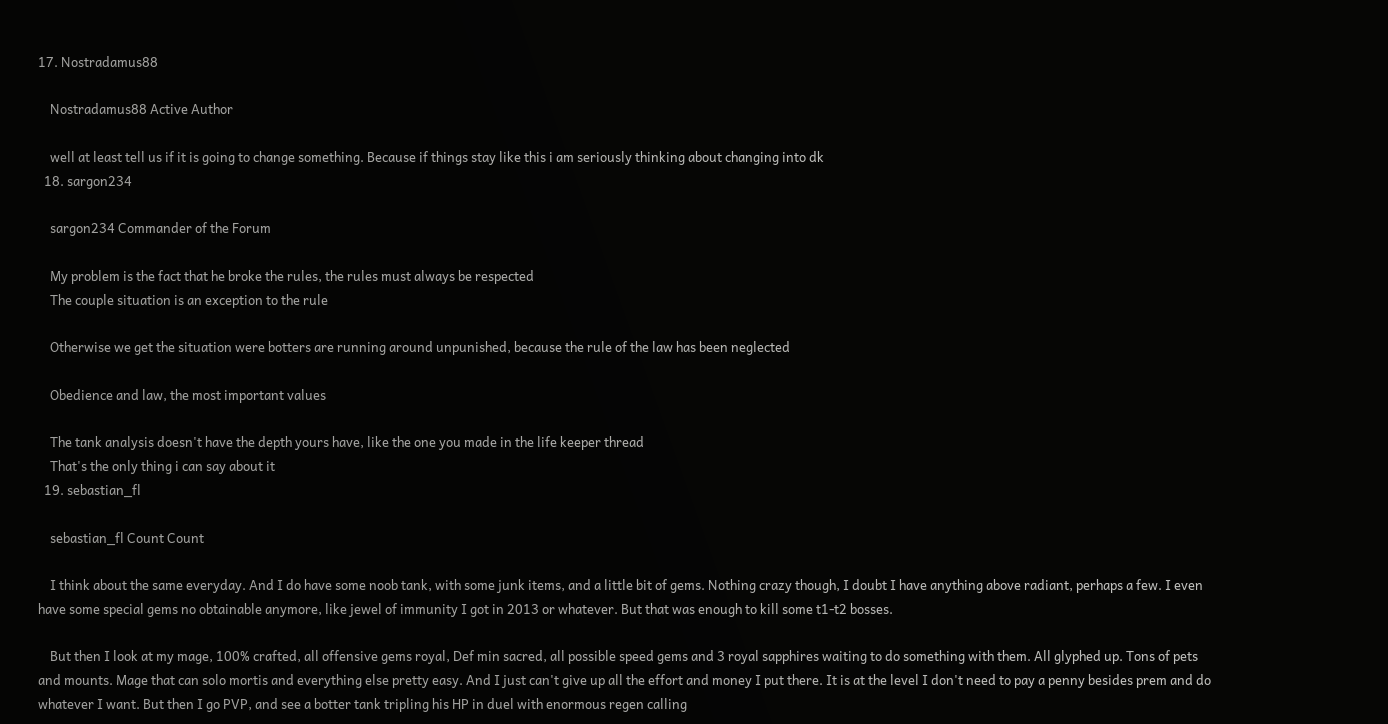17. Nostradamus88

    Nostradamus88 Active Author

    well at least tell us if it is going to change something. Because if things stay like this i am seriously thinking about changing into dk
  18. sargon234

    sargon234 Commander of the Forum

    My problem is the fact that he broke the rules, the rules must always be respected
    The couple situation is an exception to the rule

    Otherwise we get the situation were botters are running around unpunished, because the rule of the law has been neglected

    Obedience and law, the most important values

    The tank analysis doesn't have the depth yours have, like the one you made in the life keeper thread
    That's the only thing i can say about it
  19. sebastian_fl

    sebastian_fl Count Count

    I think about the same everyday. And I do have some noob tank, with some junk items, and a little bit of gems. Nothing crazy though, I doubt I have anything above radiant, perhaps a few. I even have some special gems no obtainable anymore, like jewel of immunity I got in 2013 or whatever. But that was enough to kill some t1-t2 bosses.

    But then I look at my mage, 100% crafted, all offensive gems royal, Def min sacred, all possible speed gems and 3 royal sapphires waiting to do something with them. All glyphed up. Tons of pets and mounts. Mage that can solo mortis and everything else pretty easy. And I just can't give up all the effort and money I put there. It is at the level I don't need to pay a penny besides prem and do whatever I want. But then I go PVP, and see a botter tank tripling his HP in duel with enormous regen calling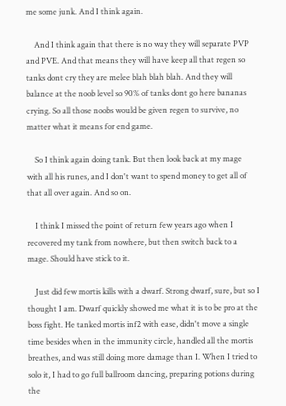me some junk. And I think again.

    And I think again that there is no way they will separate PVP and PVE. And that means they will have keep all that regen so tanks dont cry they are melee blah blah blah. And they will balance at the noob level so 90% of tanks dont go here bananas crying. So all those noobs would be given regen to survive, no matter what it means for end game.

    So I think again doing tank. But then look back at my mage with all his runes, and I don't want to spend money to get all of that all over again. And so on.

    I think I missed the point of return few years ago when I recovered my tank from nowhere, but then switch back to a mage. Should have stick to it.

    Just did few mortis kills with a dwarf. Strong dwarf, sure, but so I thought I am. Dwarf quickly showed me what it is to be pro at the boss fight. He tanked mortis inf2 with ease, didn't move a single time besides when in the immunity circle, handled all the mortis breathes, and was still doing more damage than I. When I tried to solo it, I had to go full ballroom dancing, preparing potions during the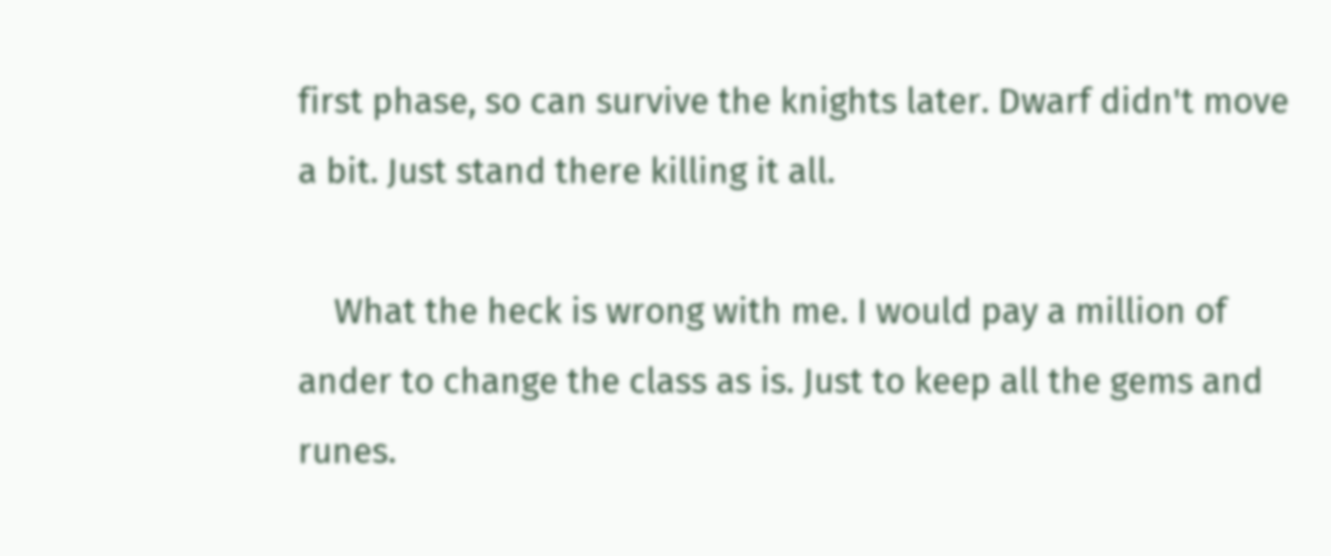first phase, so can survive the knights later. Dwarf didn't move a bit. Just stand there killing it all.

    What the heck is wrong with me. I would pay a million of ander to change the class as is. Just to keep all the gems and runes.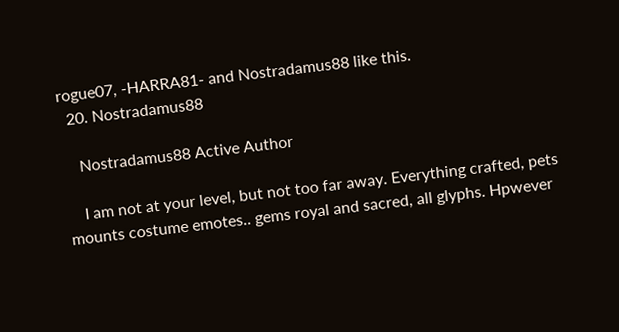rogue07, -HARRA81- and Nostradamus88 like this.
  20. Nostradamus88

    Nostradamus88 Active Author

    I am not at your level, but not too far away. Everything crafted, pets mounts costume emotes.. gems royal and sacred, all glyphs. Hpwever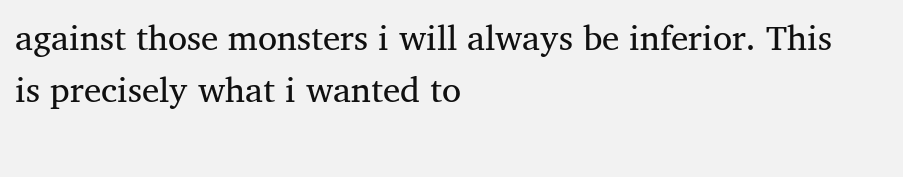against those monsters i will always be inferior. This is precisely what i wanted to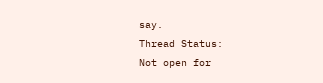say.
Thread Status:
Not open for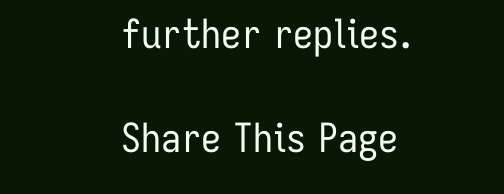further replies.

Share This Page